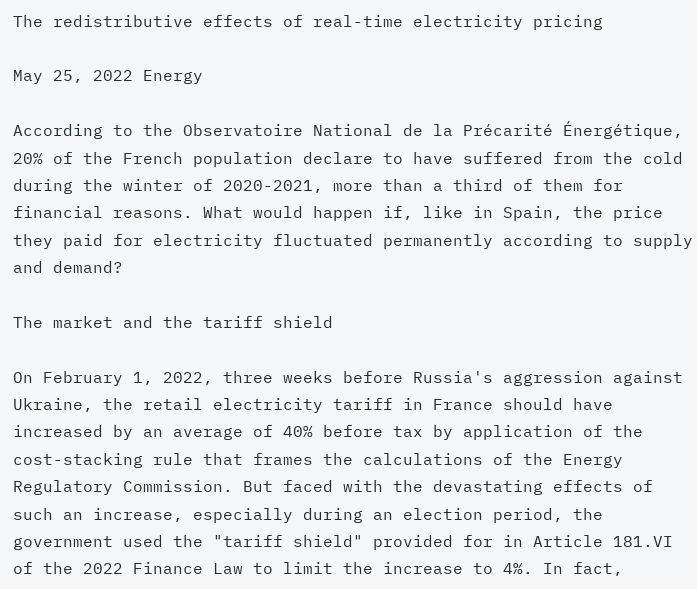The redistributive effects of real-time electricity pricing

May 25, 2022 Energy

According to the Observatoire National de la Précarité Énergétique, 20% of the French population declare to have suffered from the cold during the winter of 2020-2021, more than a third of them for financial reasons. What would happen if, like in Spain, the price they paid for electricity fluctuated permanently according to supply and demand?

The market and the tariff shield

On February 1, 2022, three weeks before Russia's aggression against Ukraine, the retail electricity tariff in France should have increased by an average of 40% before tax by application of the cost-stacking rule that frames the calculations of the Energy Regulatory Commission. But faced with the devastating effects of such an increase, especially during an election period, the government used the "tariff shield" provided for in Article 181.VI of the 2022 Finance Law to limit the increase to 4%. In fact,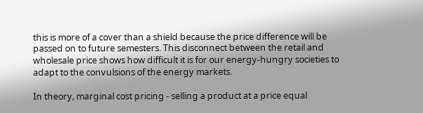this is more of a cover than a shield because the price difference will be passed on to future semesters. This disconnect between the retail and wholesale price shows how difficult it is for our energy-hungry societies to adapt to the convulsions of the energy markets.

In theory, marginal cost pricing - selling a product at a price equal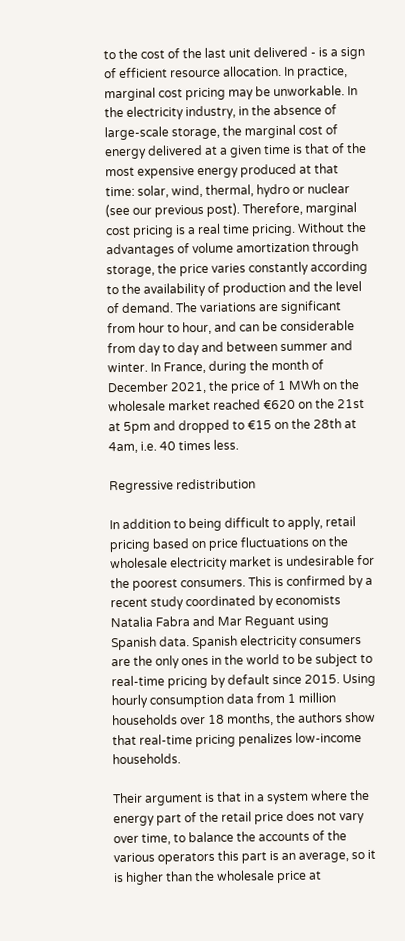to the cost of the last unit delivered - is a sign of efficient resource allocation. In practice, marginal cost pricing may be unworkable. In the electricity industry, in the absence of large-scale storage, the marginal cost of energy delivered at a given time is that of the most expensive energy produced at that time: solar, wind, thermal, hydro or nuclear (see our previous post). Therefore, marginal cost pricing is a real time pricing. Without the advantages of volume amortization through storage, the price varies constantly according to the availability of production and the level of demand. The variations are significant from hour to hour, and can be considerable from day to day and between summer and winter. In France, during the month of December 2021, the price of 1 MWh on the wholesale market reached €620 on the 21st at 5pm and dropped to €15 on the 28th at 4am, i.e. 40 times less.

Regressive redistribution

In addition to being difficult to apply, retail pricing based on price fluctuations on the wholesale electricity market is undesirable for the poorest consumers. This is confirmed by a recent study coordinated by economists Natalia Fabra and Mar Reguant using Spanish data. Spanish electricity consumers are the only ones in the world to be subject to real-time pricing by default since 2015. Using hourly consumption data from 1 million households over 18 months, the authors show that real-time pricing penalizes low-income households.

Their argument is that in a system where the energy part of the retail price does not vary over time, to balance the accounts of the various operators this part is an average, so it is higher than the wholesale price at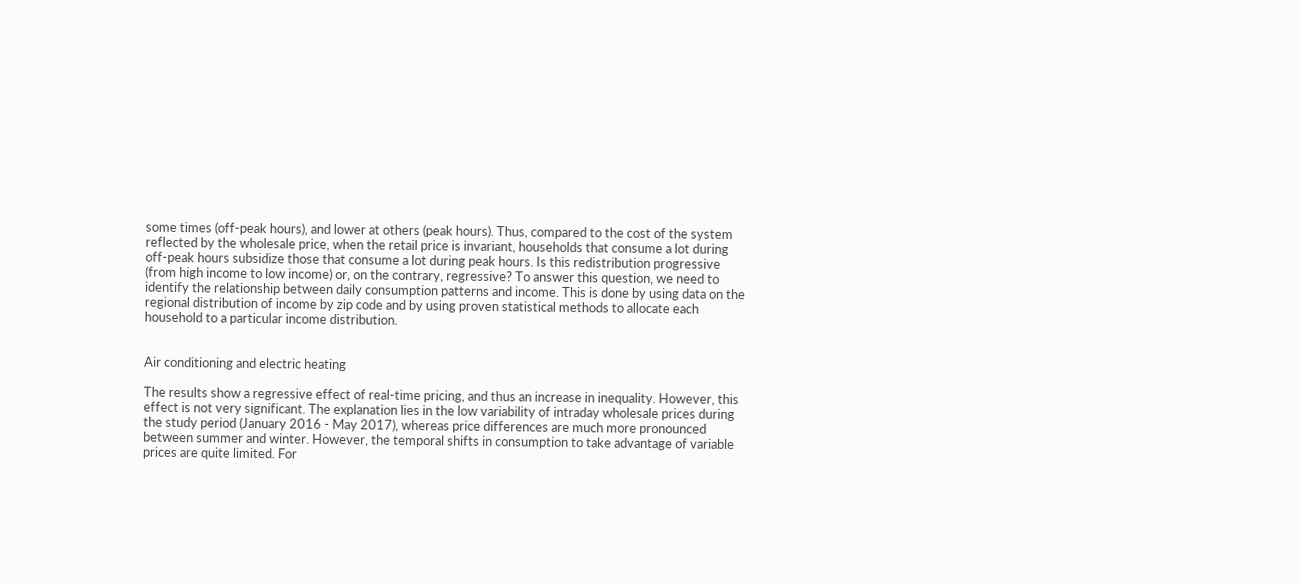some times (off-peak hours), and lower at others (peak hours). Thus, compared to the cost of the system reflected by the wholesale price, when the retail price is invariant, households that consume a lot during off-peak hours subsidize those that consume a lot during peak hours. Is this redistribution progressive (from high income to low income) or, on the contrary, regressive? To answer this question, we need to identify the relationship between daily consumption patterns and income. This is done by using data on the regional distribution of income by zip code and by using proven statistical methods to allocate each household to a particular income distribution.


Air conditioning and electric heating

The results show a regressive effect of real-time pricing, and thus an increase in inequality. However, this effect is not very significant. The explanation lies in the low variability of intraday wholesale prices during the study period (January 2016 - May 2017), whereas price differences are much more pronounced between summer and winter. However, the temporal shifts in consumption to take advantage of variable prices are quite limited. For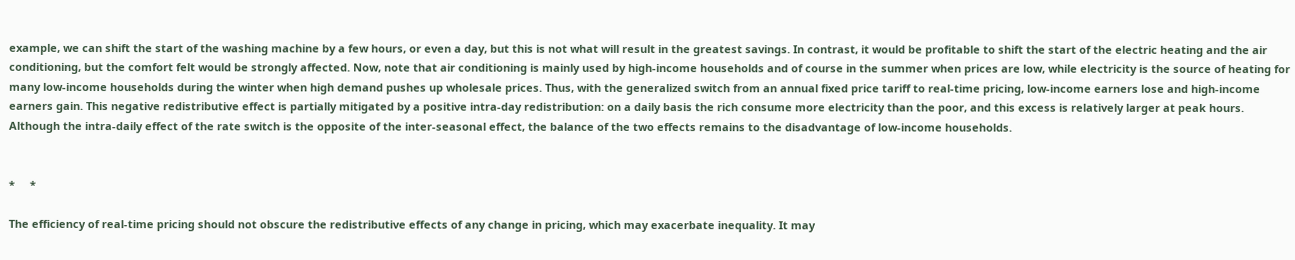example, we can shift the start of the washing machine by a few hours, or even a day, but this is not what will result in the greatest savings. In contrast, it would be profitable to shift the start of the electric heating and the air conditioning, but the comfort felt would be strongly affected. Now, note that air conditioning is mainly used by high-income households and of course in the summer when prices are low, while electricity is the source of heating for many low-income households during the winter when high demand pushes up wholesale prices. Thus, with the generalized switch from an annual fixed price tariff to real-time pricing, low-income earners lose and high-income earners gain. This negative redistributive effect is partially mitigated by a positive intra-day redistribution: on a daily basis the rich consume more electricity than the poor, and this excess is relatively larger at peak hours. Although the intra-daily effect of the rate switch is the opposite of the inter-seasonal effect, the balance of the two effects remains to the disadvantage of low-income households.


*     *

The efficiency of real-time pricing should not obscure the redistributive effects of any change in pricing, which may exacerbate inequality. It may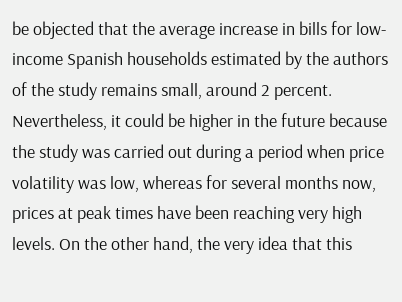be objected that the average increase in bills for low-income Spanish households estimated by the authors of the study remains small, around 2 percent. Nevertheless, it could be higher in the future because the study was carried out during a period when price volatility was low, whereas for several months now, prices at peak times have been reaching very high levels. On the other hand, the very idea that this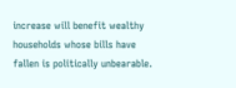increase will benefit wealthy households whose bills have fallen is politically unbearable.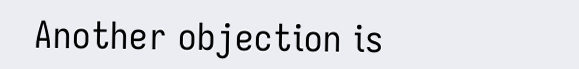Another objection is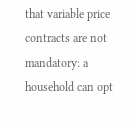that variable price contracts are not mandatory: a household can opt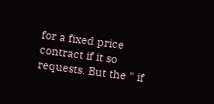for a fixed price contract if it so requests. But the " if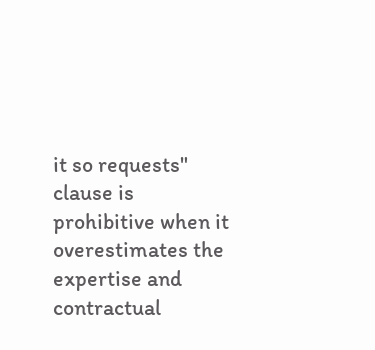it so requests" clause is prohibitive when it overestimates the expertise and contractual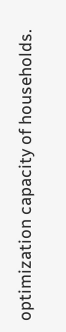optimization capacity of households.